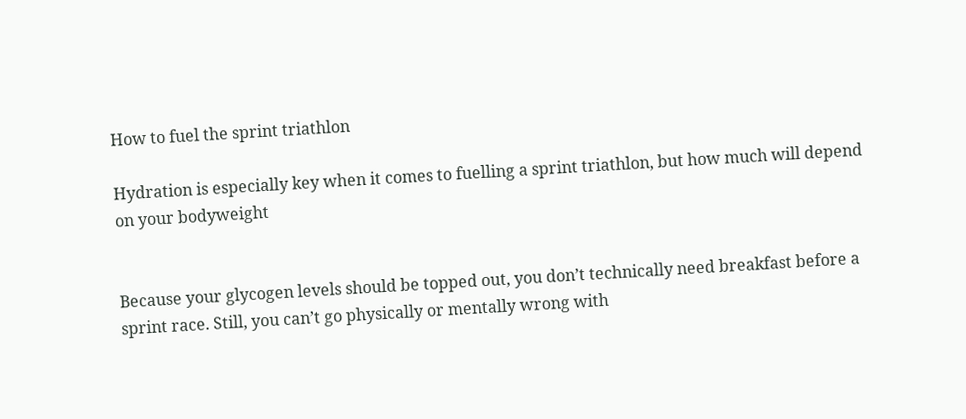How to fuel the sprint triathlon

Hydration is especially key when it comes to fuelling a sprint triathlon, but how much will depend on your bodyweight


Because your glycogen levels should be topped out, you don’t technically need breakfast before a sprint race. Still, you can’t go physically or mentally wrong with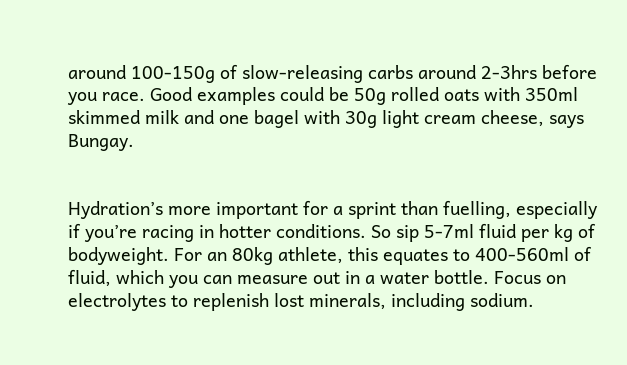around 100-150g of slow-releasing carbs around 2-3hrs before you race. Good examples could be 50g rolled oats with 350ml skimmed milk and one bagel with 30g light cream cheese, says Bungay.


Hydration’s more important for a sprint than fuelling, especially if you’re racing in hotter conditions. So sip 5-7ml fluid per kg of bodyweight. For an 80kg athlete, this equates to 400-560ml of fluid, which you can measure out in a water bottle. Focus on electrolytes to replenish lost minerals, including sodium.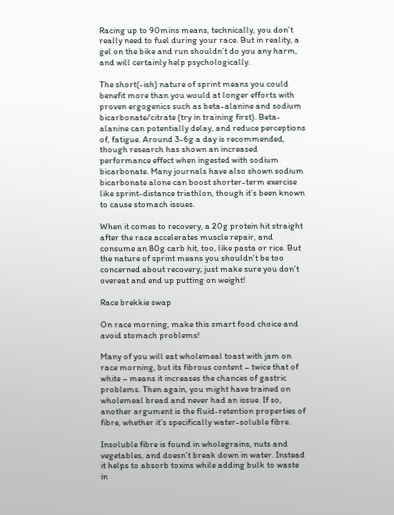Racing up to 90mins means, technically, you don’t really need to fuel during your race. But in reality, a gel on the bike and run shouldn’t do you any harm, and will certainly help psychologically.

The short(-ish) nature of sprint means you could benefit more than you would at longer efforts with proven ergogenics such as beta-alanine and sodium bicarbonate/citrate (try in training first). Beta-alanine can potentially delay, and reduce perceptions of, fatigue. Around 3-6g a day is recommended, though research has shown an increased performance effect when ingested with sodium bicarbonate. Many journals have also shown sodium bicarbonate alone can boost shorter-term exercise like sprint-distance triathlon, though it’s been known to cause stomach issues.

When it comes to recovery, a 20g protein hit straight after the race accelerates muscle repair, and consume an 80g carb hit, too, like pasta or rice. But the nature of sprint means you shouldn’t be too concerned about recovery; just make sure you don’t overeat and end up putting on weight!

Race brekkie swap

On race morning, make this smart food choice and avoid stomach problems!

Many of you will eat wholemeal toast with jam on race morning, but its fibrous content – twice that of white – means it increases the chances of gastric problems. Then again, you might have trained on wholemeal bread and never had an issue. If so, another argument is the fluid-retention properties of fibre, whether it’s specifically water-soluble fibre.

Insoluble fibre is found in wholegrains, nuts and vegetables, and doesn’t break down in water. Instead it helps to absorb toxins while adding bulk to waste in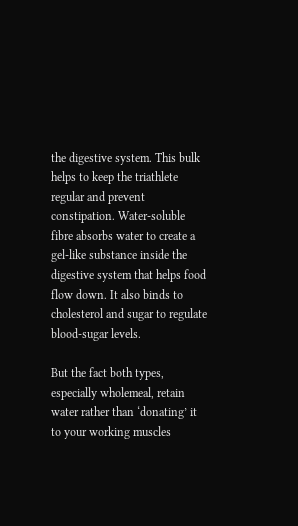the digestive system. This bulk helps to keep the triathlete regular and prevent constipation. Water-soluble fibre absorbs water to create a gel-like substance inside the digestive system that helps food flow down. It also binds to cholesterol and sugar to regulate blood-sugar levels.

But the fact both types, especially wholemeal, retain water rather than ‘donating’ it to your working muscles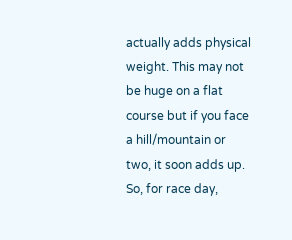actually adds physical weight. This may not be huge on a flat course but if you face a hill/mountain or two, it soon adds up. So, for race day,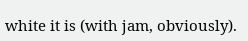white it is (with jam, obviously).